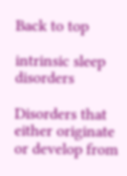Back to top

intrinsic sleep disorders

Disorders that either originate or develop from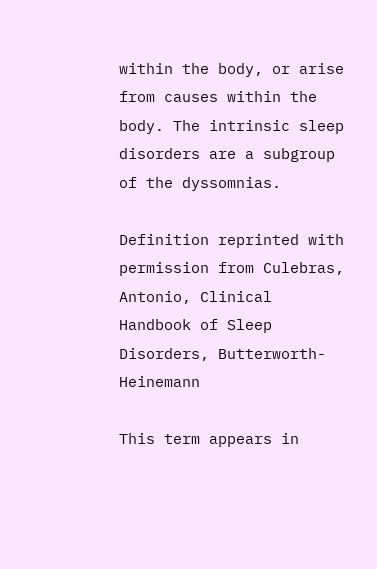within the body, or arise from causes within the body. The intrinsic sleep disorders are a subgroup of the dyssomnias.

Definition reprinted with permission from Culebras, Antonio, Clinical Handbook of Sleep Disorders, Butterworth-Heinemann

This term appears in